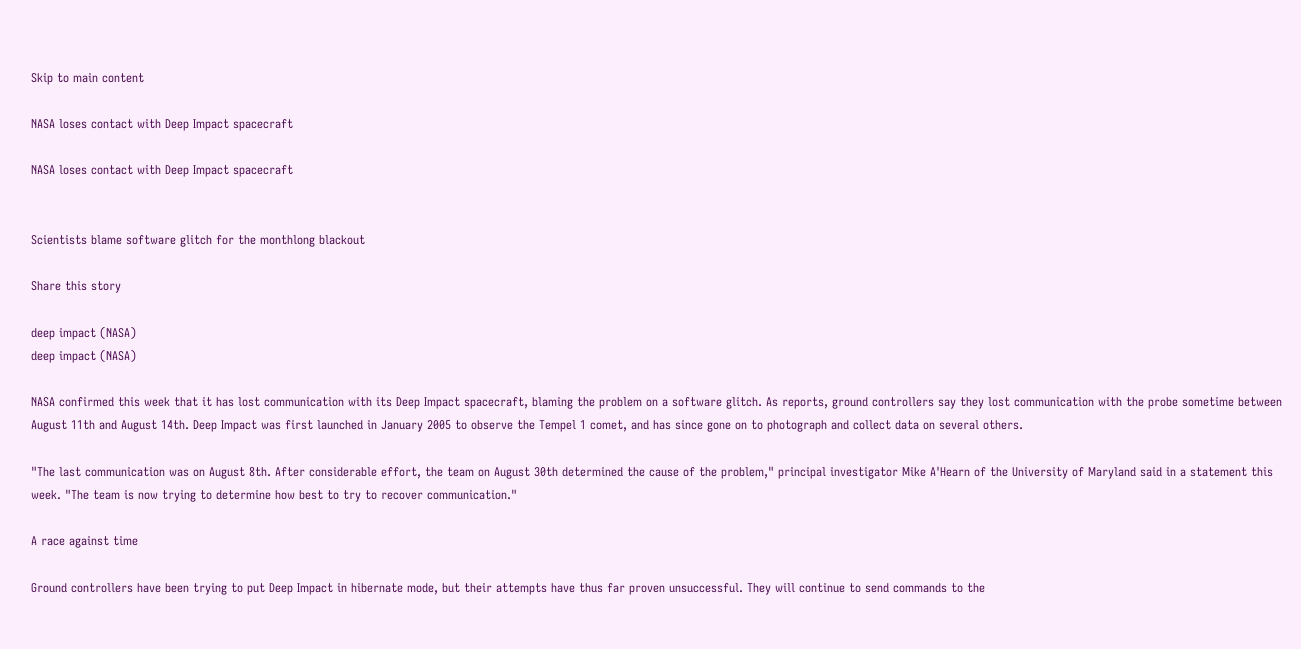Skip to main content

NASA loses contact with Deep Impact spacecraft

NASA loses contact with Deep Impact spacecraft


Scientists blame software glitch for the monthlong blackout

Share this story

deep impact (NASA)
deep impact (NASA)

NASA confirmed this week that it has lost communication with its Deep Impact spacecraft, blaming the problem on a software glitch. As reports, ground controllers say they lost communication with the probe sometime between August 11th and August 14th. Deep Impact was first launched in January 2005 to observe the Tempel 1 comet, and has since gone on to photograph and collect data on several others.

"The last communication was on August 8th. After considerable effort, the team on August 30th determined the cause of the problem," principal investigator Mike A'Hearn of the University of Maryland said in a statement this week. "The team is now trying to determine how best to try to recover communication."

A race against time

Ground controllers have been trying to put Deep Impact in hibernate mode, but their attempts have thus far proven unsuccessful. They will continue to send commands to the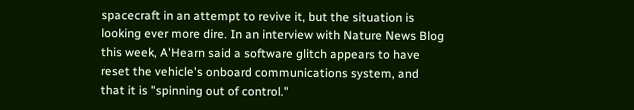spacecraft in an attempt to revive it, but the situation is looking ever more dire. In an interview with Nature News Blog this week, A'Hearn said a software glitch appears to have reset the vehicle's onboard communications system, and that it is "spinning out of control."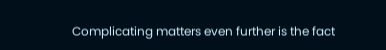Complicating matters even further is the fact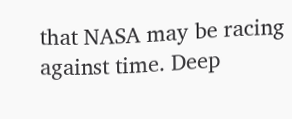that NASA may be racing against time. Deep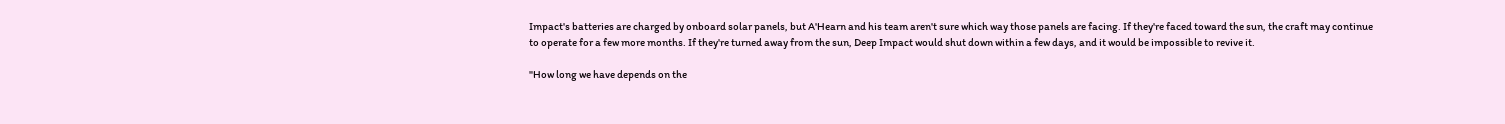Impact's batteries are charged by onboard solar panels, but A'Hearn and his team aren't sure which way those panels are facing. If they're faced toward the sun, the craft may continue to operate for a few more months. If they're turned away from the sun, Deep Impact would shut down within a few days, and it would be impossible to revive it.

"How long we have depends on the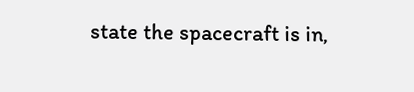state the spacecraft is in,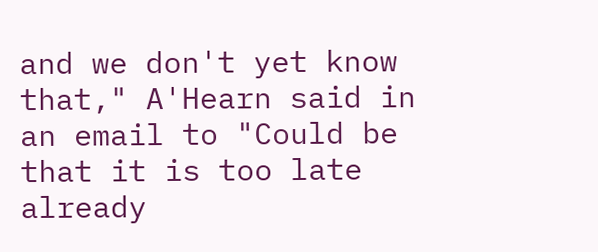and we don't yet know that," A'Hearn said in an email to "Could be that it is too late already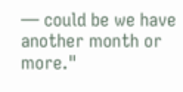— could be we have another month or more."